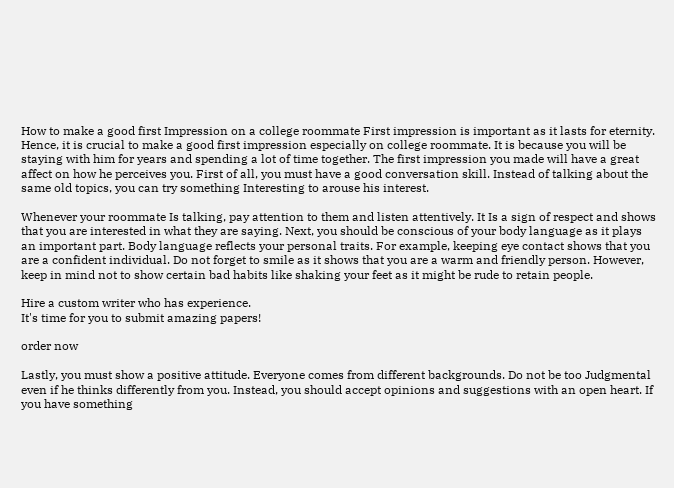How to make a good first Impression on a college roommate First impression is important as it lasts for eternity. Hence, it is crucial to make a good first impression especially on college roommate. It is because you will be staying with him for years and spending a lot of time together. The first impression you made will have a great affect on how he perceives you. First of all, you must have a good conversation skill. Instead of talking about the same old topics, you can try something Interesting to arouse his interest.

Whenever your roommate Is talking, pay attention to them and listen attentively. It Is a sign of respect and shows that you are interested in what they are saying. Next, you should be conscious of your body language as it plays an important part. Body language reflects your personal traits. For example, keeping eye contact shows that you are a confident individual. Do not forget to smile as it shows that you are a warm and friendly person. However, keep in mind not to show certain bad habits like shaking your feet as it might be rude to retain people.

Hire a custom writer who has experience.
It's time for you to submit amazing papers!

order now

Lastly, you must show a positive attitude. Everyone comes from different backgrounds. Do not be too Judgmental even if he thinks differently from you. Instead, you should accept opinions and suggestions with an open heart. If you have something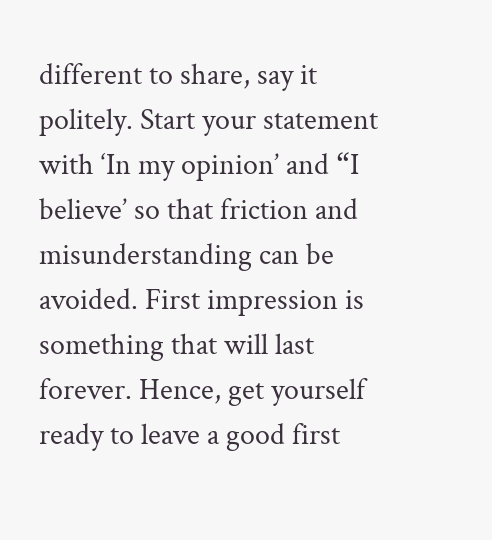different to share, say it politely. Start your statement with ‘In my opinion’ and “I believe’ so that friction and misunderstanding can be avoided. First impression is something that will last forever. Hence, get yourself ready to leave a good first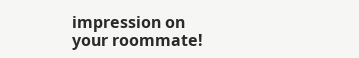impression on your roommate!